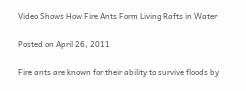Video Shows How Fire Ants Form Living Rafts in Water

Posted on April 26, 2011

Fire ants are known for their ability to survive floods by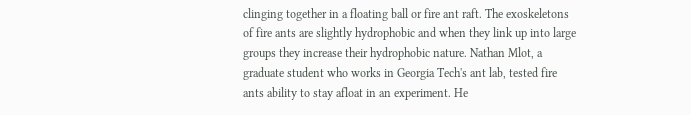clinging together in a floating ball or fire ant raft. The exoskeletons of fire ants are slightly hydrophobic and when they link up into large groups they increase their hydrophobic nature. Nathan Mlot, a graduate student who works in Georgia Tech's ant lab, tested fire ants ability to stay afloat in an experiment. He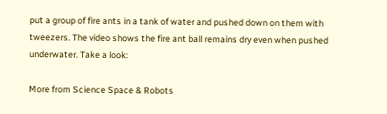put a group of fire ants in a tank of water and pushed down on them with tweezers. The video shows the fire ant ball remains dry even when pushed underwater. Take a look:

More from Science Space & Robots